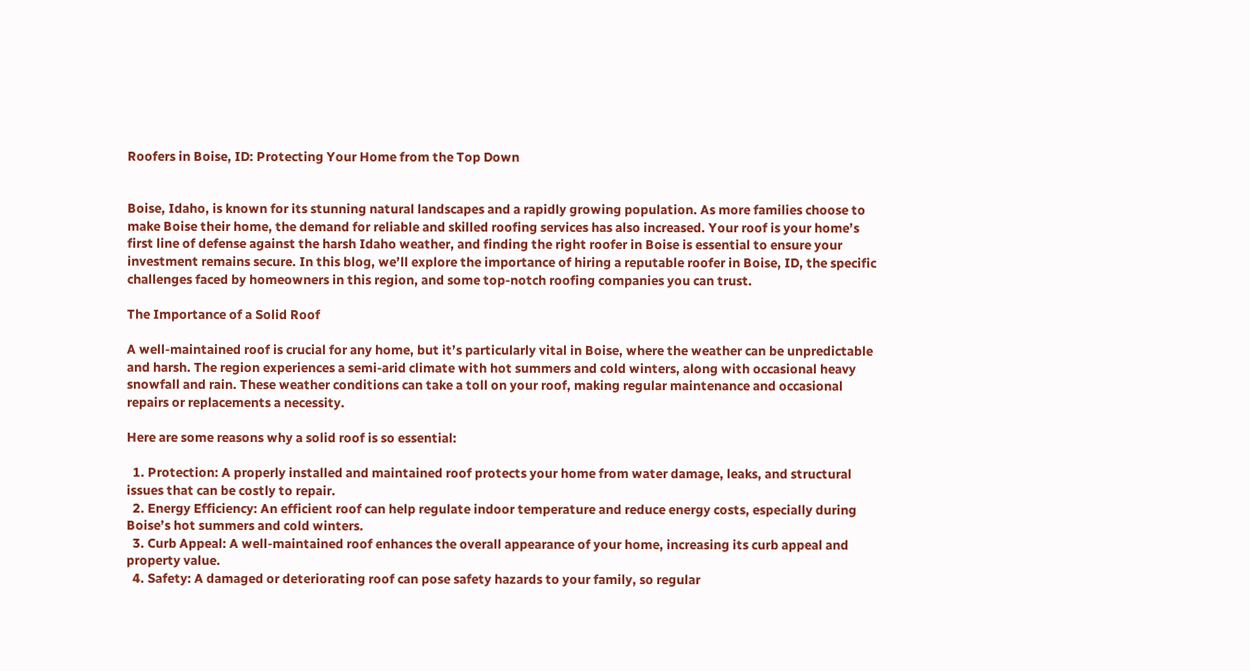Roofers in Boise, ID: Protecting Your Home from the Top Down


Boise, Idaho, is known for its stunning natural landscapes and a rapidly growing population. As more families choose to make Boise their home, the demand for reliable and skilled roofing services has also increased. Your roof is your home’s first line of defense against the harsh Idaho weather, and finding the right roofer in Boise is essential to ensure your investment remains secure. In this blog, we’ll explore the importance of hiring a reputable roofer in Boise, ID, the specific challenges faced by homeowners in this region, and some top-notch roofing companies you can trust.

The Importance of a Solid Roof

A well-maintained roof is crucial for any home, but it’s particularly vital in Boise, where the weather can be unpredictable and harsh. The region experiences a semi-arid climate with hot summers and cold winters, along with occasional heavy snowfall and rain. These weather conditions can take a toll on your roof, making regular maintenance and occasional repairs or replacements a necessity.

Here are some reasons why a solid roof is so essential:

  1. Protection: A properly installed and maintained roof protects your home from water damage, leaks, and structural issues that can be costly to repair.
  2. Energy Efficiency: An efficient roof can help regulate indoor temperature and reduce energy costs, especially during Boise’s hot summers and cold winters.
  3. Curb Appeal: A well-maintained roof enhances the overall appearance of your home, increasing its curb appeal and property value.
  4. Safety: A damaged or deteriorating roof can pose safety hazards to your family, so regular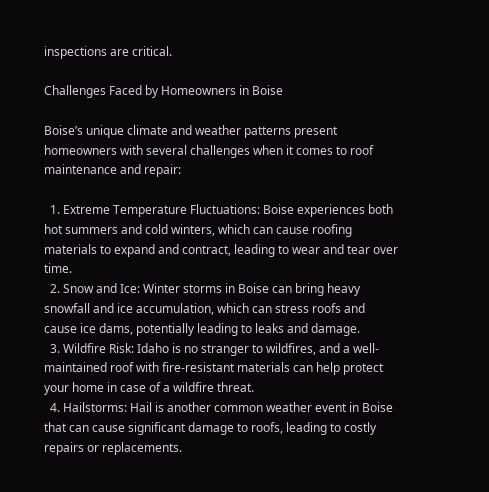inspections are critical.

Challenges Faced by Homeowners in Boise

Boise’s unique climate and weather patterns present homeowners with several challenges when it comes to roof maintenance and repair:

  1. Extreme Temperature Fluctuations: Boise experiences both hot summers and cold winters, which can cause roofing materials to expand and contract, leading to wear and tear over time.
  2. Snow and Ice: Winter storms in Boise can bring heavy snowfall and ice accumulation, which can stress roofs and cause ice dams, potentially leading to leaks and damage.
  3. Wildfire Risk: Idaho is no stranger to wildfires, and a well-maintained roof with fire-resistant materials can help protect your home in case of a wildfire threat.
  4. Hailstorms: Hail is another common weather event in Boise that can cause significant damage to roofs, leading to costly repairs or replacements.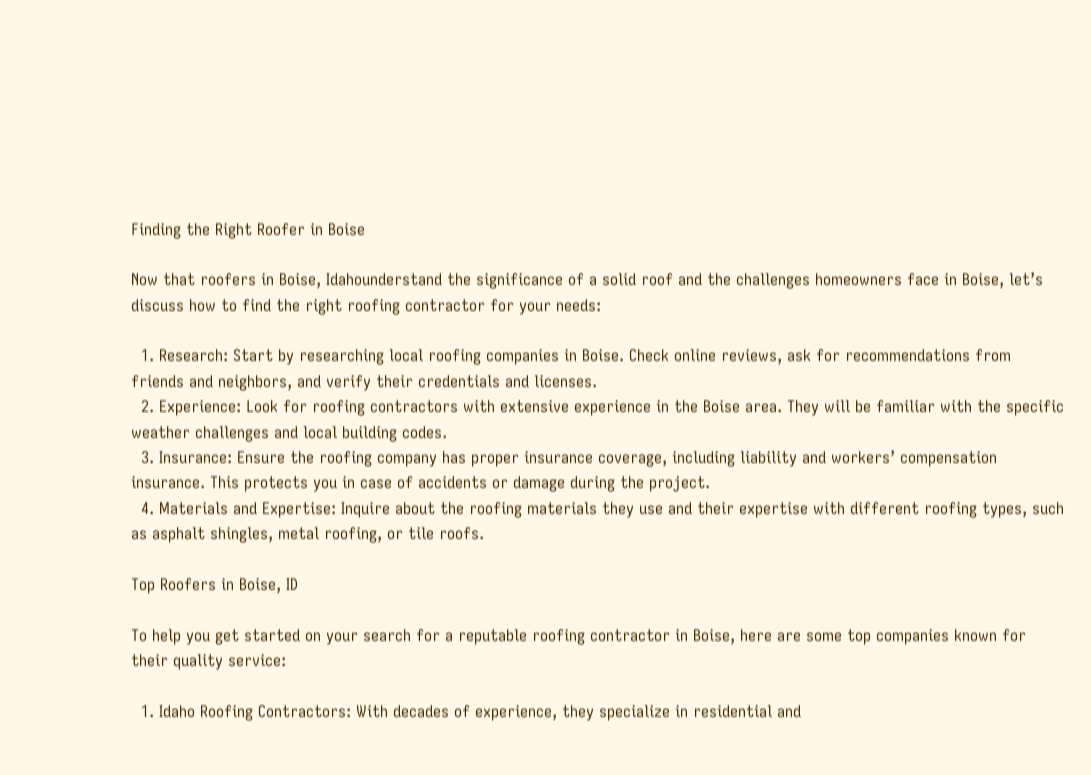Finding the Right Roofer in Boise

Now that roofers in Boise, Idahounderstand the significance of a solid roof and the challenges homeowners face in Boise, let’s discuss how to find the right roofing contractor for your needs:

  1. Research: Start by researching local roofing companies in Boise. Check online reviews, ask for recommendations from friends and neighbors, and verify their credentials and licenses.
  2. Experience: Look for roofing contractors with extensive experience in the Boise area. They will be familiar with the specific weather challenges and local building codes.
  3. Insurance: Ensure the roofing company has proper insurance coverage, including liability and workers’ compensation insurance. This protects you in case of accidents or damage during the project.
  4. Materials and Expertise: Inquire about the roofing materials they use and their expertise with different roofing types, such as asphalt shingles, metal roofing, or tile roofs.

Top Roofers in Boise, ID

To help you get started on your search for a reputable roofing contractor in Boise, here are some top companies known for their quality service:

  1. Idaho Roofing Contractors: With decades of experience, they specialize in residential and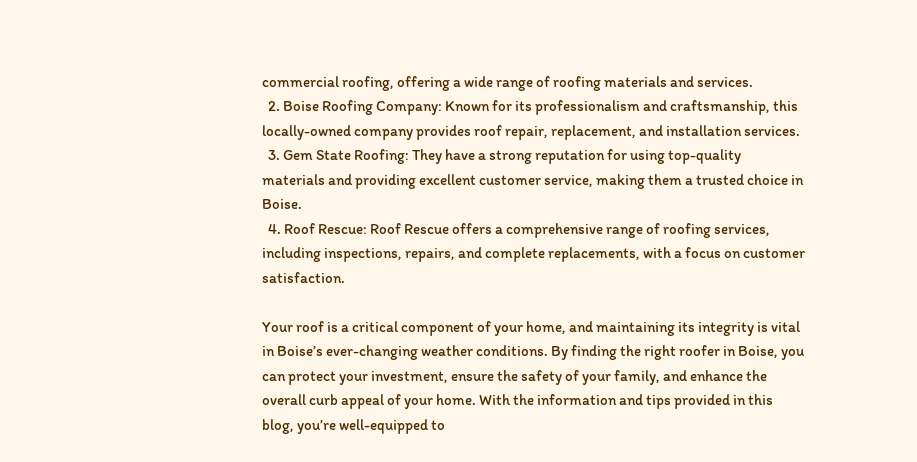commercial roofing, offering a wide range of roofing materials and services.
  2. Boise Roofing Company: Known for its professionalism and craftsmanship, this locally-owned company provides roof repair, replacement, and installation services.
  3. Gem State Roofing: They have a strong reputation for using top-quality materials and providing excellent customer service, making them a trusted choice in Boise.
  4. Roof Rescue: Roof Rescue offers a comprehensive range of roofing services, including inspections, repairs, and complete replacements, with a focus on customer satisfaction.

Your roof is a critical component of your home, and maintaining its integrity is vital in Boise’s ever-changing weather conditions. By finding the right roofer in Boise, you can protect your investment, ensure the safety of your family, and enhance the overall curb appeal of your home. With the information and tips provided in this blog, you’re well-equipped to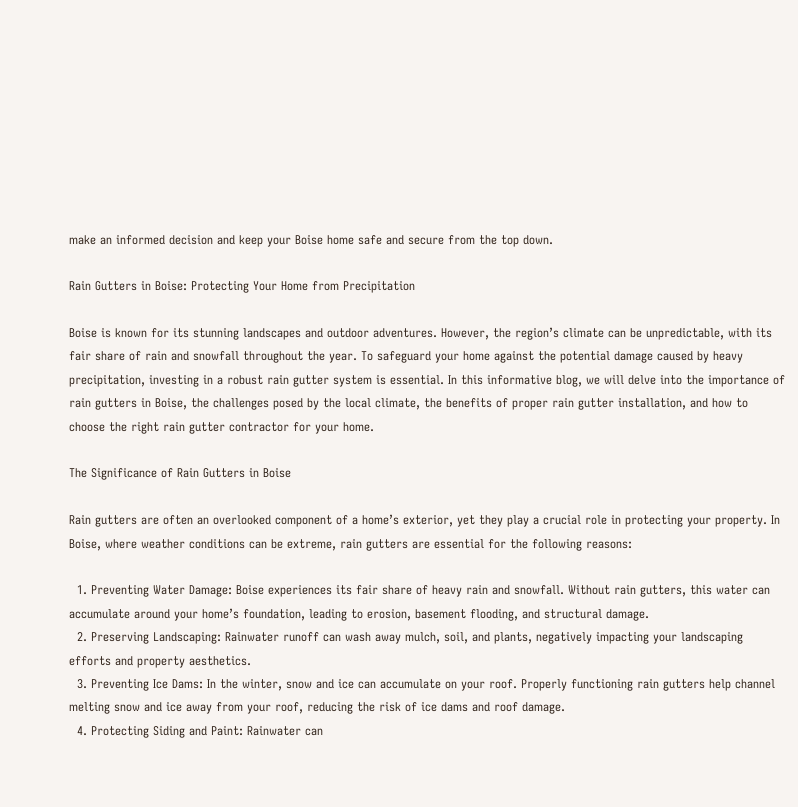make an informed decision and keep your Boise home safe and secure from the top down.

Rain Gutters in Boise: Protecting Your Home from Precipitation

Boise is known for its stunning landscapes and outdoor adventures. However, the region’s climate can be unpredictable, with its fair share of rain and snowfall throughout the year. To safeguard your home against the potential damage caused by heavy precipitation, investing in a robust rain gutter system is essential. In this informative blog, we will delve into the importance of rain gutters in Boise, the challenges posed by the local climate, the benefits of proper rain gutter installation, and how to choose the right rain gutter contractor for your home.

The Significance of Rain Gutters in Boise

Rain gutters are often an overlooked component of a home’s exterior, yet they play a crucial role in protecting your property. In Boise, where weather conditions can be extreme, rain gutters are essential for the following reasons:

  1. Preventing Water Damage: Boise experiences its fair share of heavy rain and snowfall. Without rain gutters, this water can accumulate around your home’s foundation, leading to erosion, basement flooding, and structural damage.
  2. Preserving Landscaping: Rainwater runoff can wash away mulch, soil, and plants, negatively impacting your landscaping efforts and property aesthetics.
  3. Preventing Ice Dams: In the winter, snow and ice can accumulate on your roof. Properly functioning rain gutters help channel melting snow and ice away from your roof, reducing the risk of ice dams and roof damage.
  4. Protecting Siding and Paint: Rainwater can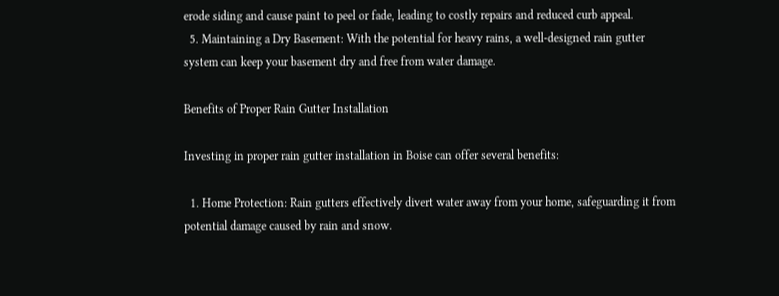erode siding and cause paint to peel or fade, leading to costly repairs and reduced curb appeal.
  5. Maintaining a Dry Basement: With the potential for heavy rains, a well-designed rain gutter system can keep your basement dry and free from water damage.

Benefits of Proper Rain Gutter Installation

Investing in proper rain gutter installation in Boise can offer several benefits:

  1. Home Protection: Rain gutters effectively divert water away from your home, safeguarding it from potential damage caused by rain and snow.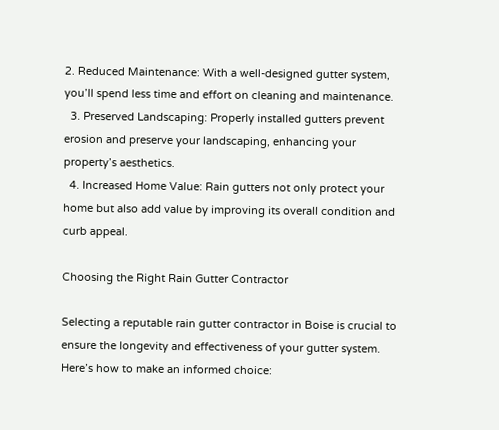2. Reduced Maintenance: With a well-designed gutter system, you’ll spend less time and effort on cleaning and maintenance.
  3. Preserved Landscaping: Properly installed gutters prevent erosion and preserve your landscaping, enhancing your property’s aesthetics.
  4. Increased Home Value: Rain gutters not only protect your home but also add value by improving its overall condition and curb appeal.

Choosing the Right Rain Gutter Contractor

Selecting a reputable rain gutter contractor in Boise is crucial to ensure the longevity and effectiveness of your gutter system. Here’s how to make an informed choice: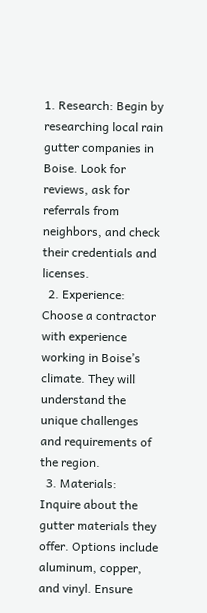1. Research: Begin by researching local rain gutter companies in Boise. Look for reviews, ask for referrals from neighbors, and check their credentials and licenses.
  2. Experience: Choose a contractor with experience working in Boise’s climate. They will understand the unique challenges and requirements of the region.
  3. Materials: Inquire about the gutter materials they offer. Options include aluminum, copper, and vinyl. Ensure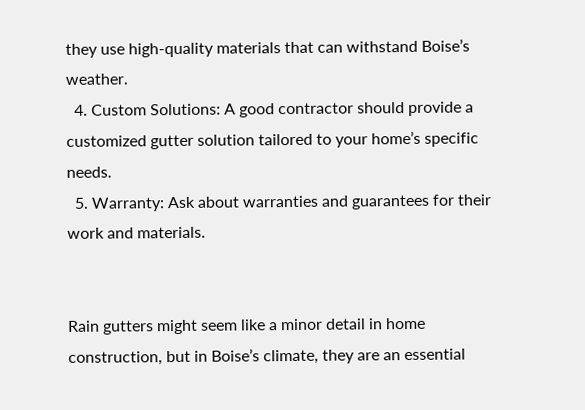they use high-quality materials that can withstand Boise’s weather.
  4. Custom Solutions: A good contractor should provide a customized gutter solution tailored to your home’s specific needs.
  5. Warranty: Ask about warranties and guarantees for their work and materials.


Rain gutters might seem like a minor detail in home construction, but in Boise’s climate, they are an essential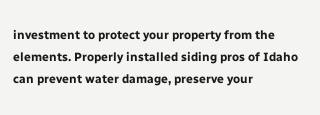investment to protect your property from the elements. Properly installed siding pros of Idaho can prevent water damage, preserve your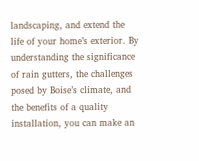landscaping, and extend the life of your home’s exterior. By understanding the significance of rain gutters, the challenges posed by Boise’s climate, and the benefits of a quality installation, you can make an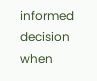informed decision when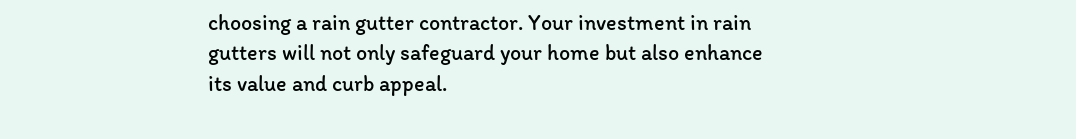choosing a rain gutter contractor. Your investment in rain gutters will not only safeguard your home but also enhance its value and curb appeal.